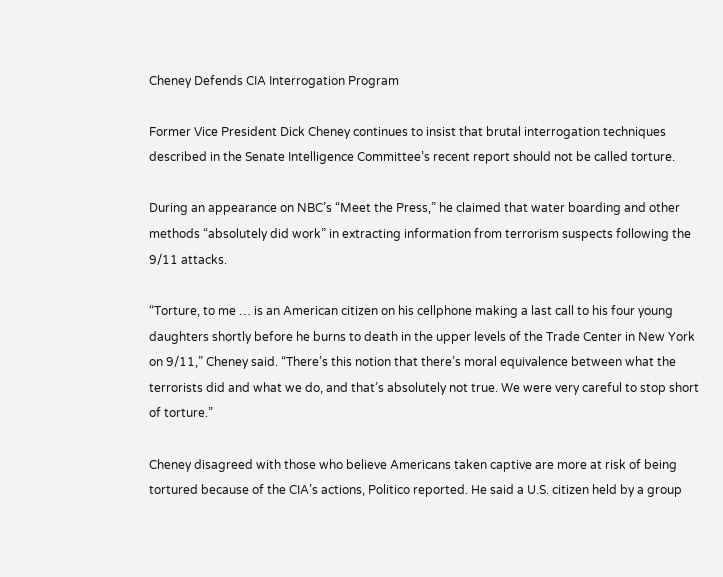Cheney Defends CIA Interrogation Program

Former Vice President Dick Cheney continues to insist that brutal interrogation techniques described in the Senate Intelligence Committee’s recent report should not be called torture.

During an appearance on NBC’s “Meet the Press,” he claimed that water boarding and other methods “absolutely did work” in extracting information from terrorism suspects following the 9/11 attacks.

“Torture, to me … is an American citizen on his cellphone making a last call to his four young daughters shortly before he burns to death in the upper levels of the Trade Center in New York on 9/11,” Cheney said. “There’s this notion that there’s moral equivalence between what the terrorists did and what we do, and that’s absolutely not true. We were very careful to stop short of torture.”

Cheney disagreed with those who believe Americans taken captive are more at risk of being tortured because of the CIA’s actions, Politico reported. He said a U.S. citizen held by a group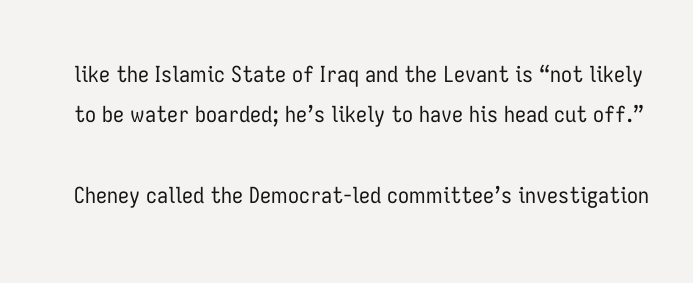like the Islamic State of Iraq and the Levant is “not likely to be water boarded; he’s likely to have his head cut off.”

Cheney called the Democrat-led committee’s investigation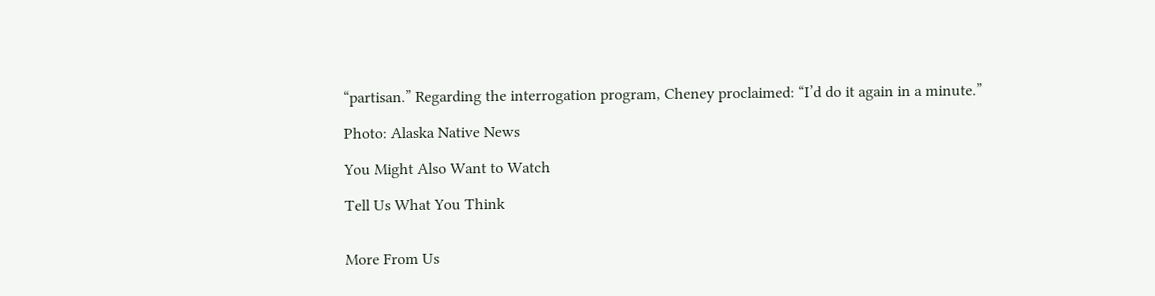“partisan.” Regarding the interrogation program, Cheney proclaimed: “I’d do it again in a minute.”

Photo: Alaska Native News

You Might Also Want to Watch

Tell Us What You Think


More From Us